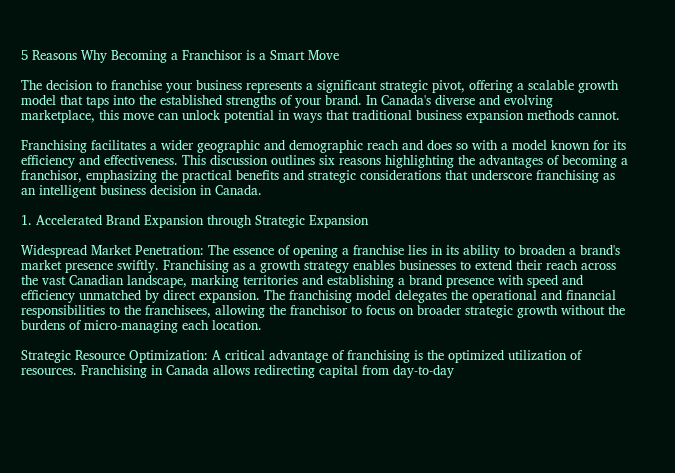5 Reasons Why Becoming a Franchisor is a Smart Move

The decision to franchise your business represents a significant strategic pivot, offering a scalable growth model that taps into the established strengths of your brand. In Canada's diverse and evolving marketplace, this move can unlock potential in ways that traditional business expansion methods cannot.

Franchising facilitates a wider geographic and demographic reach and does so with a model known for its efficiency and effectiveness. This discussion outlines six reasons highlighting the advantages of becoming a franchisor, emphasizing the practical benefits and strategic considerations that underscore franchising as an intelligent business decision in Canada.

1. Accelerated Brand Expansion through Strategic Expansion

Widespread Market Penetration: The essence of opening a franchise lies in its ability to broaden a brand's market presence swiftly. Franchising as a growth strategy enables businesses to extend their reach across the vast Canadian landscape, marking territories and establishing a brand presence with speed and efficiency unmatched by direct expansion. The franchising model delegates the operational and financial responsibilities to the franchisees, allowing the franchisor to focus on broader strategic growth without the burdens of micro-managing each location.

Strategic Resource Optimization: A critical advantage of franchising is the optimized utilization of resources. Franchising in Canada allows redirecting capital from day-to-day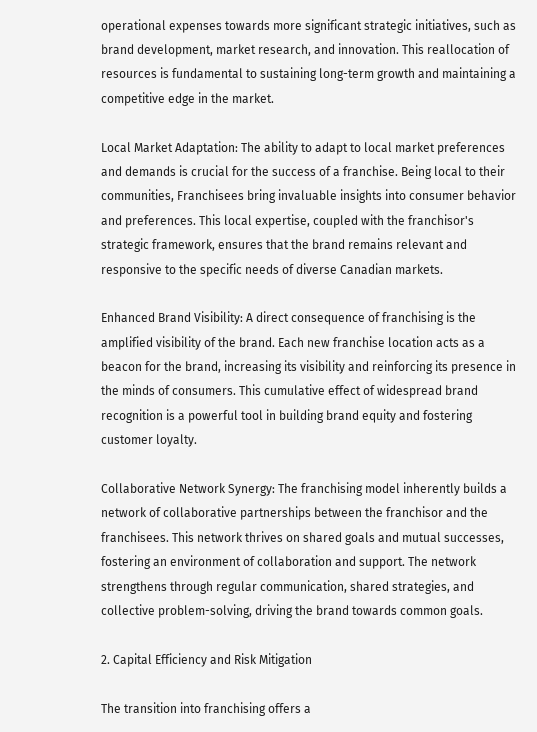operational expenses towards more significant strategic initiatives, such as brand development, market research, and innovation. This reallocation of resources is fundamental to sustaining long-term growth and maintaining a competitive edge in the market.

Local Market Adaptation: The ability to adapt to local market preferences and demands is crucial for the success of a franchise. Being local to their communities, Franchisees bring invaluable insights into consumer behavior and preferences. This local expertise, coupled with the franchisor's strategic framework, ensures that the brand remains relevant and responsive to the specific needs of diverse Canadian markets.

Enhanced Brand Visibility: A direct consequence of franchising is the amplified visibility of the brand. Each new franchise location acts as a beacon for the brand, increasing its visibility and reinforcing its presence in the minds of consumers. This cumulative effect of widespread brand recognition is a powerful tool in building brand equity and fostering customer loyalty.

Collaborative Network Synergy: The franchising model inherently builds a network of collaborative partnerships between the franchisor and the franchisees. This network thrives on shared goals and mutual successes, fostering an environment of collaboration and support. The network strengthens through regular communication, shared strategies, and collective problem-solving, driving the brand towards common goals.

2. Capital Efficiency and Risk Mitigation

The transition into franchising offers a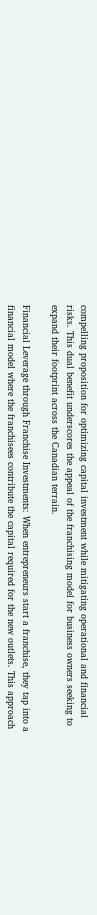compelling proposition for optimizing capital investment while mitigating operational and financial risks. This dual benefit underscores the appeal of the franchising model for business owners seeking to expand their footprint across the Canadian terrain.

Financial Leverage through Franchise Investments: When entrepreneurs start a franchise, they tap into a financial model where the franchisees contribute the capital required for the new outlets. This approach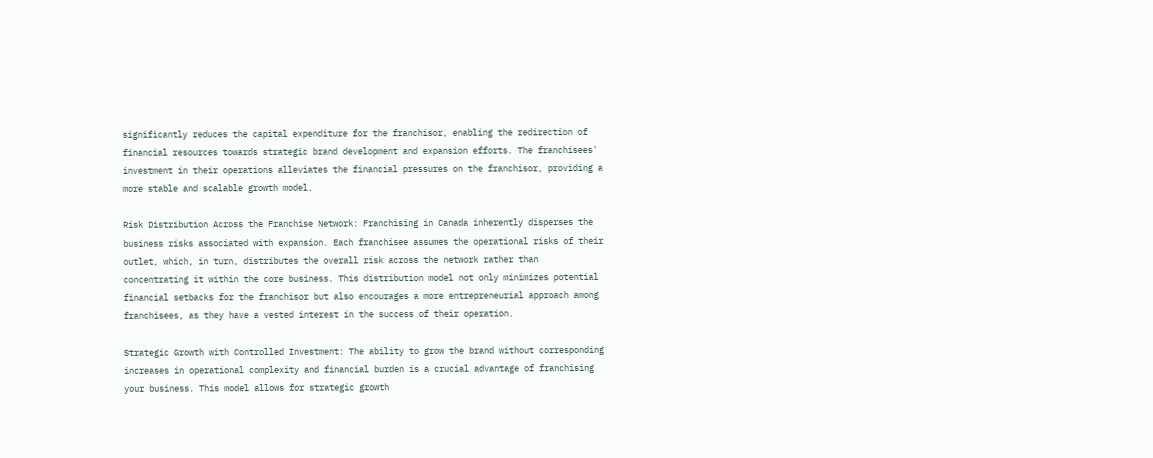significantly reduces the capital expenditure for the franchisor, enabling the redirection of financial resources towards strategic brand development and expansion efforts. The franchisees' investment in their operations alleviates the financial pressures on the franchisor, providing a more stable and scalable growth model.

Risk Distribution Across the Franchise Network: Franchising in Canada inherently disperses the business risks associated with expansion. Each franchisee assumes the operational risks of their outlet, which, in turn, distributes the overall risk across the network rather than concentrating it within the core business. This distribution model not only minimizes potential financial setbacks for the franchisor but also encourages a more entrepreneurial approach among franchisees, as they have a vested interest in the success of their operation.

Strategic Growth with Controlled Investment: The ability to grow the brand without corresponding increases in operational complexity and financial burden is a crucial advantage of franchising your business. This model allows for strategic growth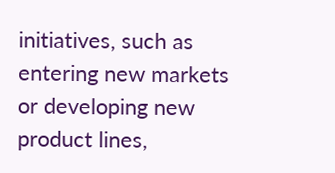initiatives, such as entering new markets or developing new product lines,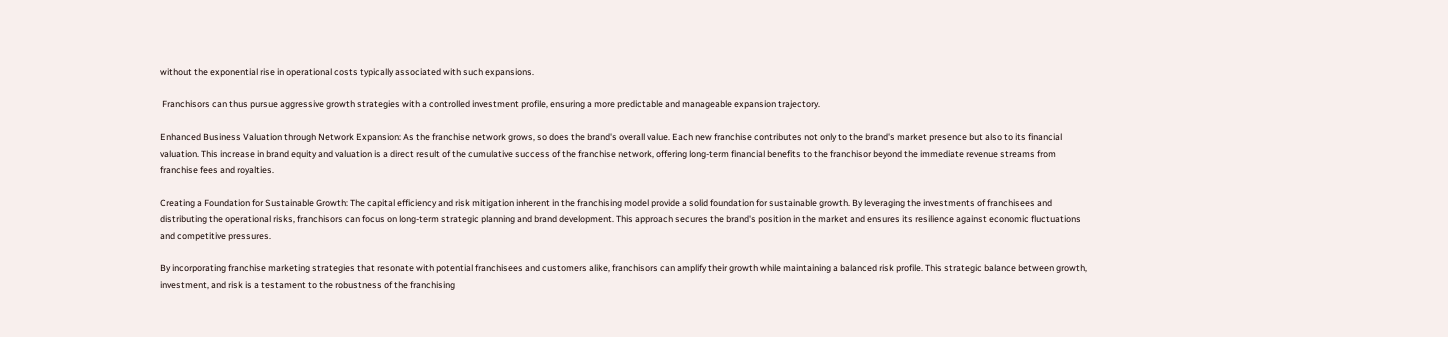without the exponential rise in operational costs typically associated with such expansions.

 Franchisors can thus pursue aggressive growth strategies with a controlled investment profile, ensuring a more predictable and manageable expansion trajectory.

Enhanced Business Valuation through Network Expansion: As the franchise network grows, so does the brand's overall value. Each new franchise contributes not only to the brand's market presence but also to its financial valuation. This increase in brand equity and valuation is a direct result of the cumulative success of the franchise network, offering long-term financial benefits to the franchisor beyond the immediate revenue streams from franchise fees and royalties.

Creating a Foundation for Sustainable Growth: The capital efficiency and risk mitigation inherent in the franchising model provide a solid foundation for sustainable growth. By leveraging the investments of franchisees and distributing the operational risks, franchisors can focus on long-term strategic planning and brand development. This approach secures the brand's position in the market and ensures its resilience against economic fluctuations and competitive pressures.

By incorporating franchise marketing strategies that resonate with potential franchisees and customers alike, franchisors can amplify their growth while maintaining a balanced risk profile. This strategic balance between growth, investment, and risk is a testament to the robustness of the franchising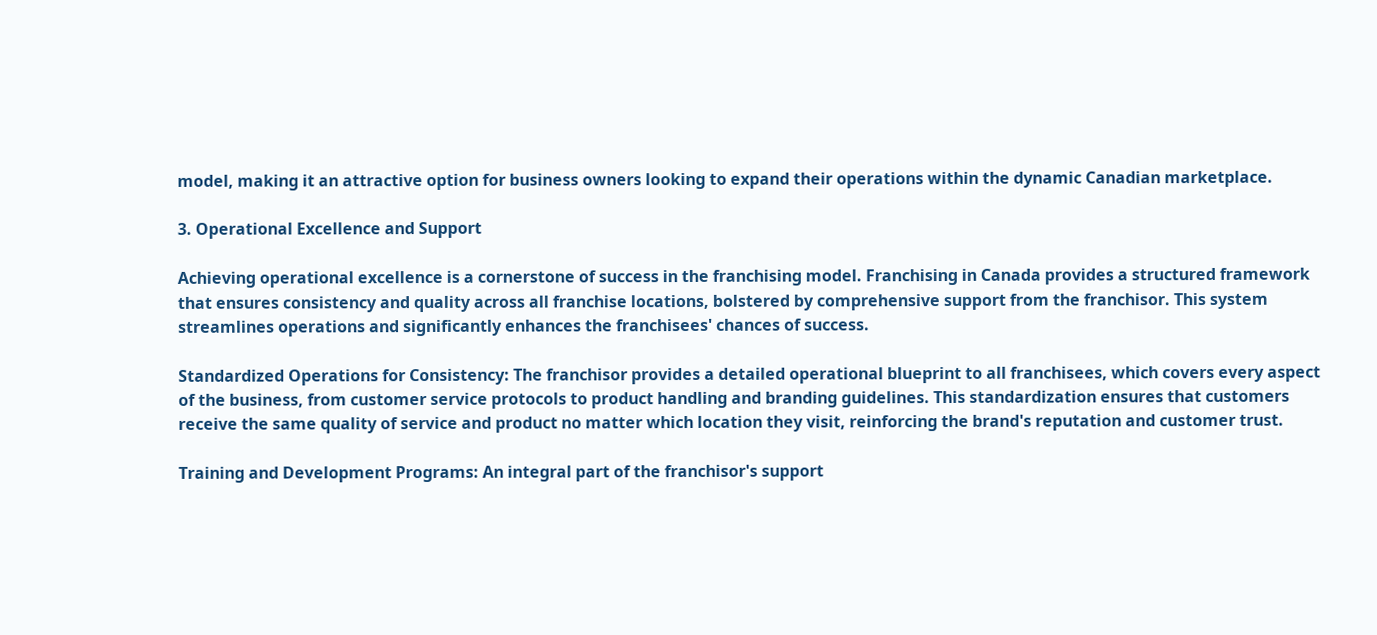model, making it an attractive option for business owners looking to expand their operations within the dynamic Canadian marketplace.

3. Operational Excellence and Support

Achieving operational excellence is a cornerstone of success in the franchising model. Franchising in Canada provides a structured framework that ensures consistency and quality across all franchise locations, bolstered by comprehensive support from the franchisor. This system streamlines operations and significantly enhances the franchisees' chances of success.

Standardized Operations for Consistency: The franchisor provides a detailed operational blueprint to all franchisees, which covers every aspect of the business, from customer service protocols to product handling and branding guidelines. This standardization ensures that customers receive the same quality of service and product no matter which location they visit, reinforcing the brand's reputation and customer trust.

Training and Development Programs: An integral part of the franchisor's support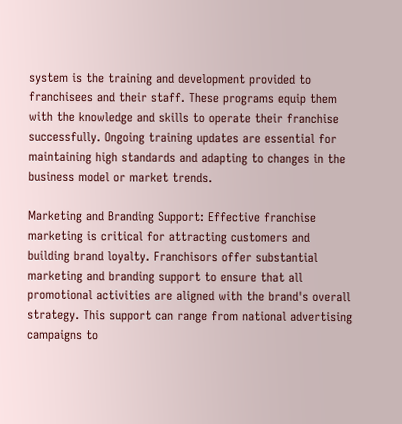system is the training and development provided to franchisees and their staff. These programs equip them with the knowledge and skills to operate their franchise successfully. Ongoing training updates are essential for maintaining high standards and adapting to changes in the business model or market trends.

Marketing and Branding Support: Effective franchise marketing is critical for attracting customers and building brand loyalty. Franchisors offer substantial marketing and branding support to ensure that all promotional activities are aligned with the brand's overall strategy. This support can range from national advertising campaigns to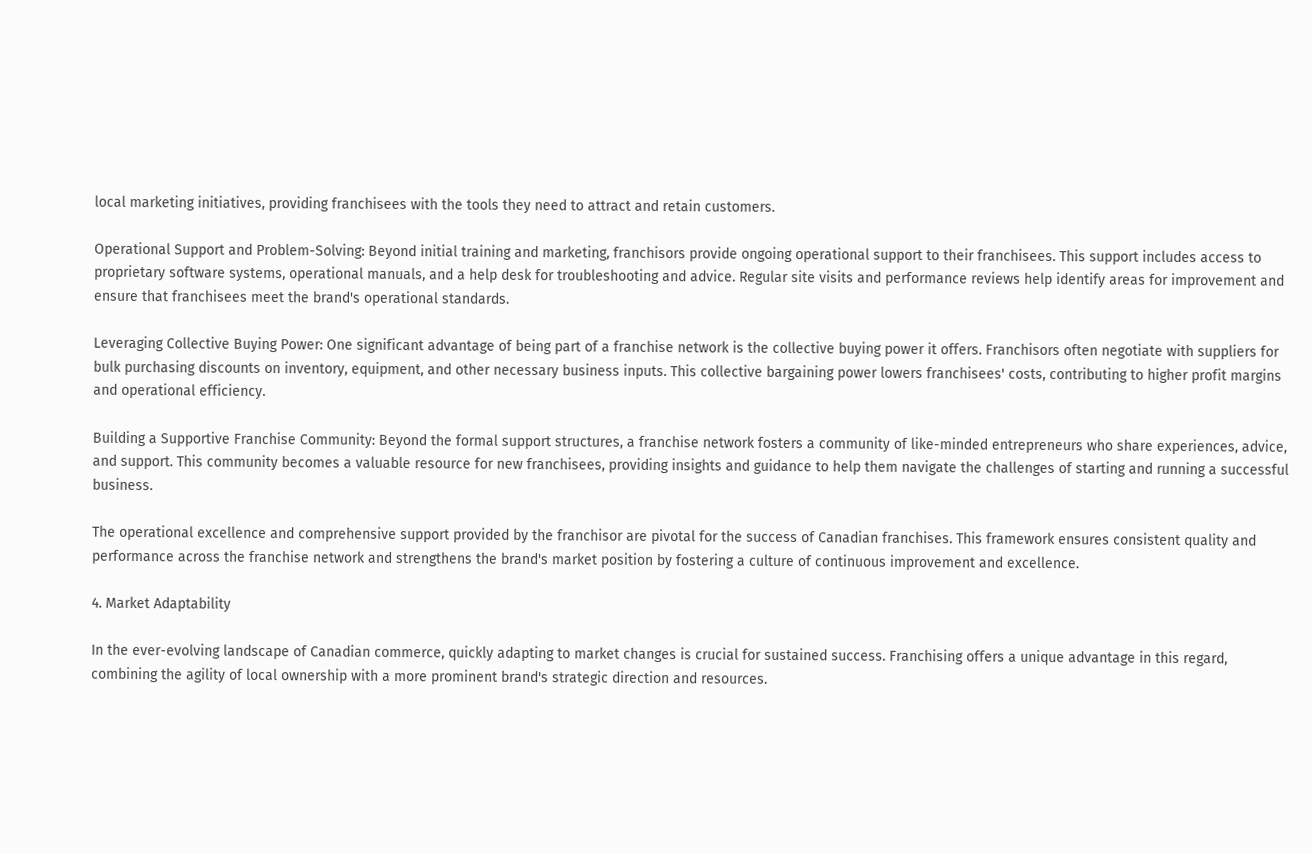local marketing initiatives, providing franchisees with the tools they need to attract and retain customers.

Operational Support and Problem-Solving: Beyond initial training and marketing, franchisors provide ongoing operational support to their franchisees. This support includes access to proprietary software systems, operational manuals, and a help desk for troubleshooting and advice. Regular site visits and performance reviews help identify areas for improvement and ensure that franchisees meet the brand's operational standards.

Leveraging Collective Buying Power: One significant advantage of being part of a franchise network is the collective buying power it offers. Franchisors often negotiate with suppliers for bulk purchasing discounts on inventory, equipment, and other necessary business inputs. This collective bargaining power lowers franchisees' costs, contributing to higher profit margins and operational efficiency.

Building a Supportive Franchise Community: Beyond the formal support structures, a franchise network fosters a community of like-minded entrepreneurs who share experiences, advice, and support. This community becomes a valuable resource for new franchisees, providing insights and guidance to help them navigate the challenges of starting and running a successful business.

The operational excellence and comprehensive support provided by the franchisor are pivotal for the success of Canadian franchises. This framework ensures consistent quality and performance across the franchise network and strengthens the brand's market position by fostering a culture of continuous improvement and excellence.

4. Market Adaptability

In the ever-evolving landscape of Canadian commerce, quickly adapting to market changes is crucial for sustained success. Franchising offers a unique advantage in this regard, combining the agility of local ownership with a more prominent brand's strategic direction and resources.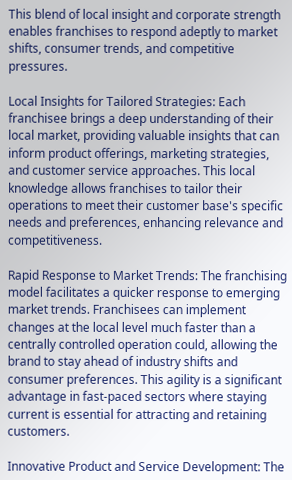This blend of local insight and corporate strength enables franchises to respond adeptly to market shifts, consumer trends, and competitive pressures.

Local Insights for Tailored Strategies: Each franchisee brings a deep understanding of their local market, providing valuable insights that can inform product offerings, marketing strategies, and customer service approaches. This local knowledge allows franchises to tailor their operations to meet their customer base's specific needs and preferences, enhancing relevance and competitiveness.

Rapid Response to Market Trends: The franchising model facilitates a quicker response to emerging market trends. Franchisees can implement changes at the local level much faster than a centrally controlled operation could, allowing the brand to stay ahead of industry shifts and consumer preferences. This agility is a significant advantage in fast-paced sectors where staying current is essential for attracting and retaining customers.

Innovative Product and Service Development: The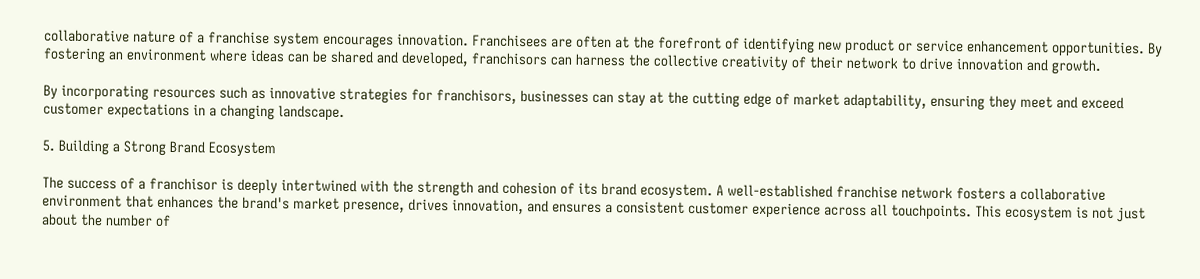collaborative nature of a franchise system encourages innovation. Franchisees are often at the forefront of identifying new product or service enhancement opportunities. By fostering an environment where ideas can be shared and developed, franchisors can harness the collective creativity of their network to drive innovation and growth.

By incorporating resources such as innovative strategies for franchisors, businesses can stay at the cutting edge of market adaptability, ensuring they meet and exceed customer expectations in a changing landscape.

5. Building a Strong Brand Ecosystem

The success of a franchisor is deeply intertwined with the strength and cohesion of its brand ecosystem. A well-established franchise network fosters a collaborative environment that enhances the brand's market presence, drives innovation, and ensures a consistent customer experience across all touchpoints. This ecosystem is not just about the number of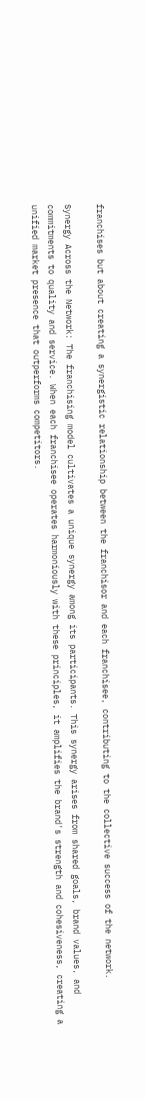franchises but about creating a synergistic relationship between the franchisor and each franchisee, contributing to the collective success of the network.

Synergy Across the Network: The franchising model cultivates a unique synergy among its participants. This synergy arises from shared goals, brand values, and commitments to quality and service. When each franchisee operates harmoniously with these principles, it amplifies the brand's strength and cohesiveness, creating a unified market presence that outperforms competitors.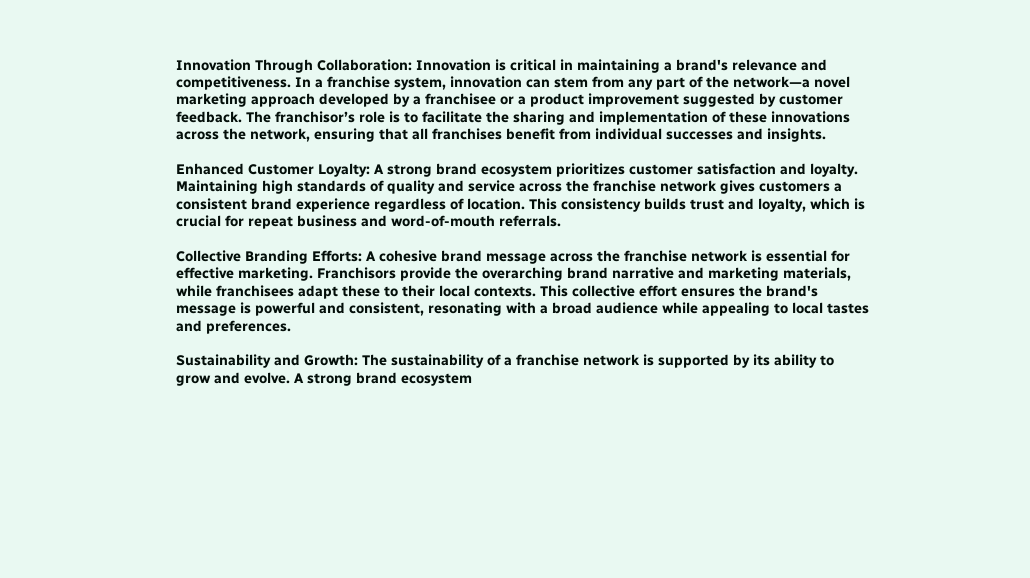Innovation Through Collaboration: Innovation is critical in maintaining a brand's relevance and competitiveness. In a franchise system, innovation can stem from any part of the network—a novel marketing approach developed by a franchisee or a product improvement suggested by customer feedback. The franchisor’s role is to facilitate the sharing and implementation of these innovations across the network, ensuring that all franchises benefit from individual successes and insights.

Enhanced Customer Loyalty: A strong brand ecosystem prioritizes customer satisfaction and loyalty. Maintaining high standards of quality and service across the franchise network gives customers a consistent brand experience regardless of location. This consistency builds trust and loyalty, which is crucial for repeat business and word-of-mouth referrals.

Collective Branding Efforts: A cohesive brand message across the franchise network is essential for effective marketing. Franchisors provide the overarching brand narrative and marketing materials, while franchisees adapt these to their local contexts. This collective effort ensures the brand's message is powerful and consistent, resonating with a broad audience while appealing to local tastes and preferences.

Sustainability and Growth: The sustainability of a franchise network is supported by its ability to grow and evolve. A strong brand ecosystem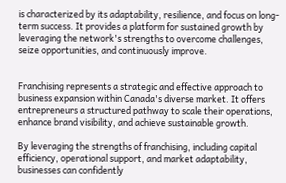is characterized by its adaptability, resilience, and focus on long-term success. It provides a platform for sustained growth by leveraging the network's strengths to overcome challenges, seize opportunities, and continuously improve.


Franchising represents a strategic and effective approach to business expansion within Canada's diverse market. It offers entrepreneurs a structured pathway to scale their operations, enhance brand visibility, and achieve sustainable growth.

By leveraging the strengths of franchising, including capital efficiency, operational support, and market adaptability, businesses can confidently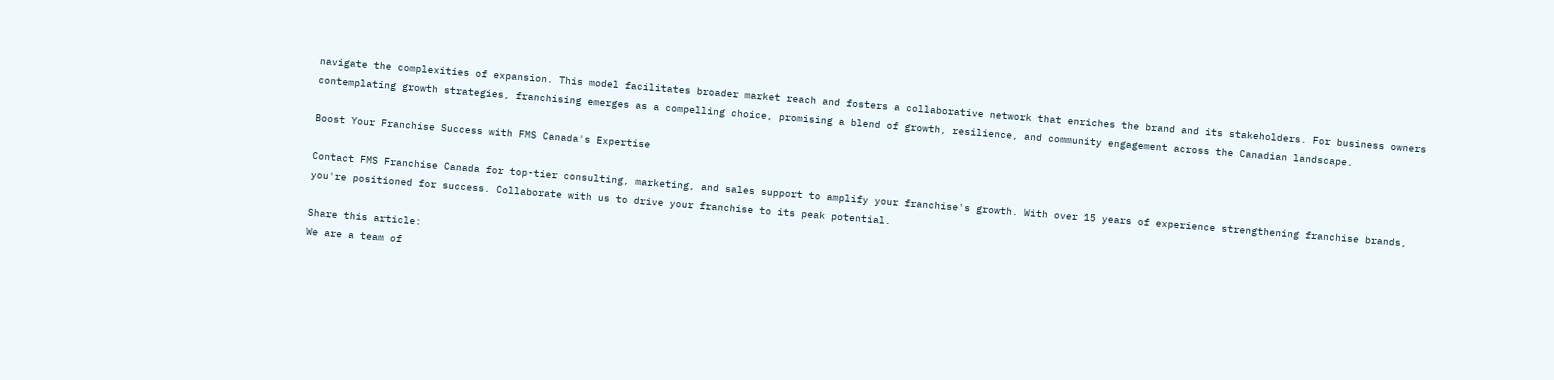navigate the complexities of expansion. This model facilitates broader market reach and fosters a collaborative network that enriches the brand and its stakeholders. For business owners contemplating growth strategies, franchising emerges as a compelling choice, promising a blend of growth, resilience, and community engagement across the Canadian landscape.

Boost Your Franchise Success with FMS Canada's Expertise

Contact FMS Franchise Canada for top-tier consulting, marketing, and sales support to amplify your franchise's growth. With over 15 years of experience strengthening franchise brands, you're positioned for success. Collaborate with us to drive your franchise to its peak potential.

Share this article:
We are a team of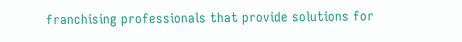franchising professionals that provide solutions for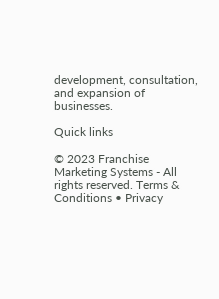development, consultation, and expansion of businesses.

Quick links

© 2023 Franchise Marketing Systems - All rights reserved. Terms & Conditions • Privacy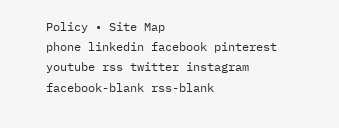Policy • Site Map
phone linkedin facebook pinterest youtube rss twitter instagram facebook-blank rss-blank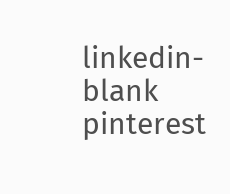linkedin-blank pinterest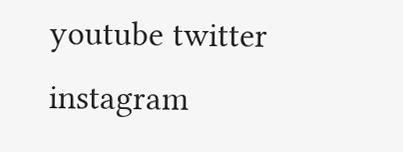youtube twitter instagram